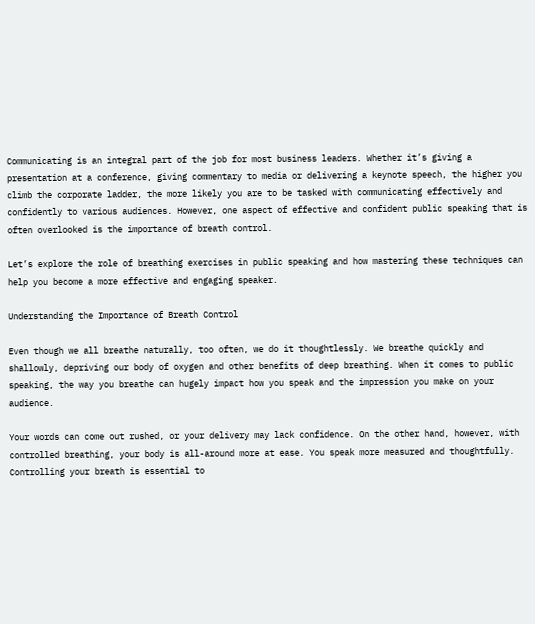Communicating is an integral part of the job for most business leaders. Whether it’s giving a presentation at a conference, giving commentary to media or delivering a keynote speech, the higher you climb the corporate ladder, the more likely you are to be tasked with communicating effectively and confidently to various audiences. However, one aspect of effective and confident public speaking that is often overlooked is the importance of breath control.

Let’s explore the role of breathing exercises in public speaking and how mastering these techniques can help you become a more effective and engaging speaker.

Understanding the Importance of Breath Control

Even though we all breathe naturally, too often, we do it thoughtlessly. We breathe quickly and shallowly, depriving our body of oxygen and other benefits of deep breathing. When it comes to public speaking, the way you breathe can hugely impact how you speak and the impression you make on your audience.

Your words can come out rushed, or your delivery may lack confidence. On the other hand, however, with controlled breathing, your body is all-around more at ease. You speak more measured and thoughtfully. Controlling your breath is essential to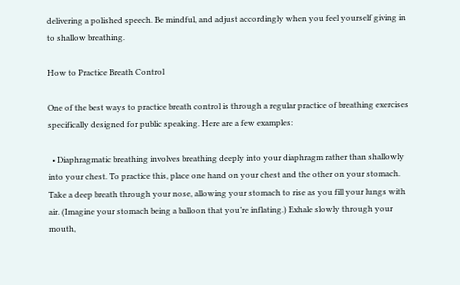delivering a polished speech. Be mindful, and adjust accordingly when you feel yourself giving in to shallow breathing.

How to Practice Breath Control

One of the best ways to practice breath control is through a regular practice of breathing exercises specifically designed for public speaking. Here are a few examples:

  • Diaphragmatic breathing involves breathing deeply into your diaphragm rather than shallowly into your chest. To practice this, place one hand on your chest and the other on your stomach. Take a deep breath through your nose, allowing your stomach to rise as you fill your lungs with air. (Imagine your stomach being a balloon that you’re inflating.) Exhale slowly through your mouth,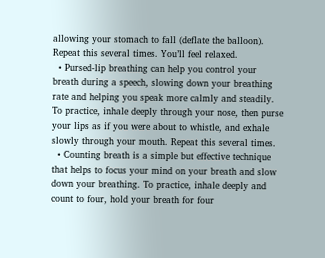allowing your stomach to fall (deflate the balloon). Repeat this several times. You’ll feel relaxed.
  • Pursed-lip breathing can help you control your breath during a speech, slowing down your breathing rate and helping you speak more calmly and steadily. To practice, inhale deeply through your nose, then purse your lips as if you were about to whistle, and exhale slowly through your mouth. Repeat this several times.
  • Counting breath is a simple but effective technique that helps to focus your mind on your breath and slow down your breathing. To practice, inhale deeply and count to four, hold your breath for four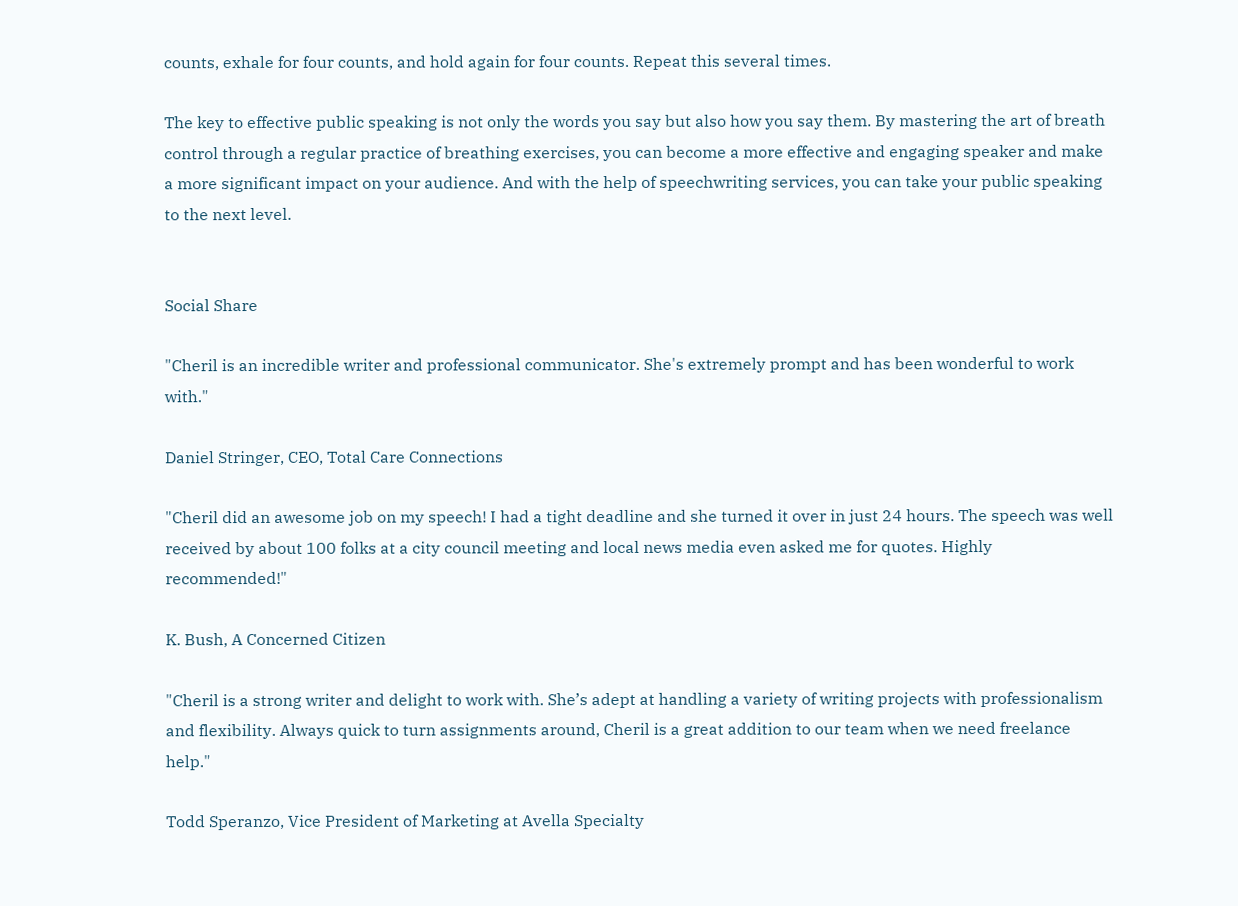counts, exhale for four counts, and hold again for four counts. Repeat this several times.

The key to effective public speaking is not only the words you say but also how you say them. By mastering the art of breath control through a regular practice of breathing exercises, you can become a more effective and engaging speaker and make a more significant impact on your audience. And with the help of speechwriting services, you can take your public speaking to the next level.


Social Share

"Cheril is an incredible writer and professional communicator. She's extremely prompt and has been wonderful to work with."

Daniel Stringer, CEO, Total Care Connections

"Cheril did an awesome job on my speech! I had a tight deadline and she turned it over in just 24 hours. The speech was well received by about 100 folks at a city council meeting and local news media even asked me for quotes. Highly recommended!"

K. Bush, A Concerned Citizen

"Cheril is a strong writer and delight to work with. She’s adept at handling a variety of writing projects with professionalism and flexibility. Always quick to turn assignments around, Cheril is a great addition to our team when we need freelance help."

Todd Speranzo, Vice President of Marketing at Avella Specialty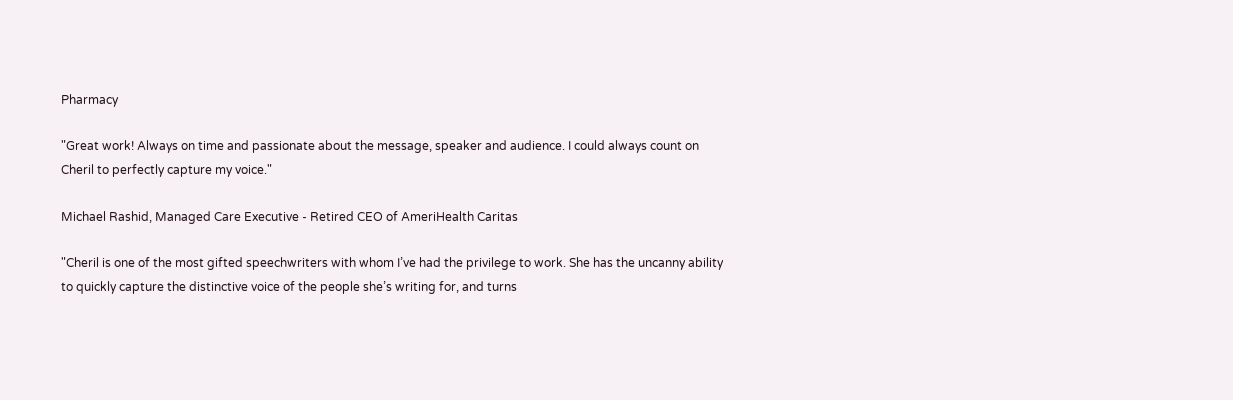Pharmacy

"Great work! Always on time and passionate about the message, speaker and audience. I could always count on Cheril to perfectly capture my voice."

Michael Rashid, Managed Care Executive - Retired CEO of AmeriHealth Caritas

"Cheril is one of the most gifted speechwriters with whom I’ve had the privilege to work. She has the uncanny ability to quickly capture the distinctive voice of the people she’s writing for, and turns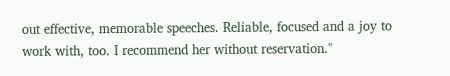out effective, memorable speeches. Reliable, focused and a joy to work with, too. I recommend her without reservation."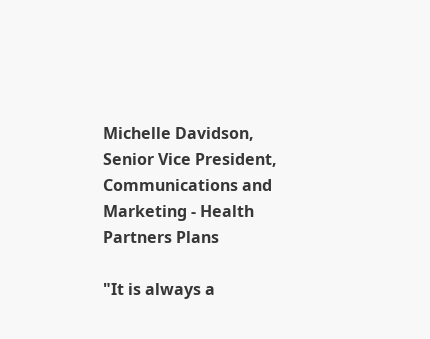Michelle Davidson, Senior Vice President, Communications and Marketing - Health Partners Plans

"It is always a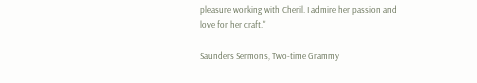pleasure working with Cheril. I admire her passion and love for her craft."

Saunders Sermons, Two-time Grammy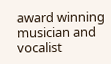award winning musician and vocalist